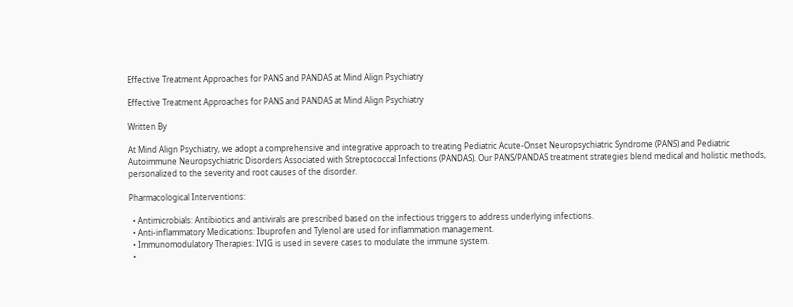Effective Treatment Approaches for PANS and PANDAS at Mind Align Psychiatry

Effective Treatment Approaches for PANS and PANDAS at Mind Align Psychiatry

Written By

At Mind Align Psychiatry, we adopt a comprehensive and integrative approach to treating Pediatric Acute-Onset Neuropsychiatric Syndrome (PANS) and Pediatric Autoimmune Neuropsychiatric Disorders Associated with Streptococcal Infections (PANDAS). Our PANS/PANDAS treatment strategies blend medical and holistic methods, personalized to the severity and root causes of the disorder.

Pharmacological Interventions:

  • Antimicrobials: Antibiotics and antivirals are prescribed based on the infectious triggers to address underlying infections.
  • Anti-inflammatory Medications: Ibuprofen and Tylenol are used for inflammation management.
  • Immunomodulatory Therapies: IVIG is used in severe cases to modulate the immune system.
  •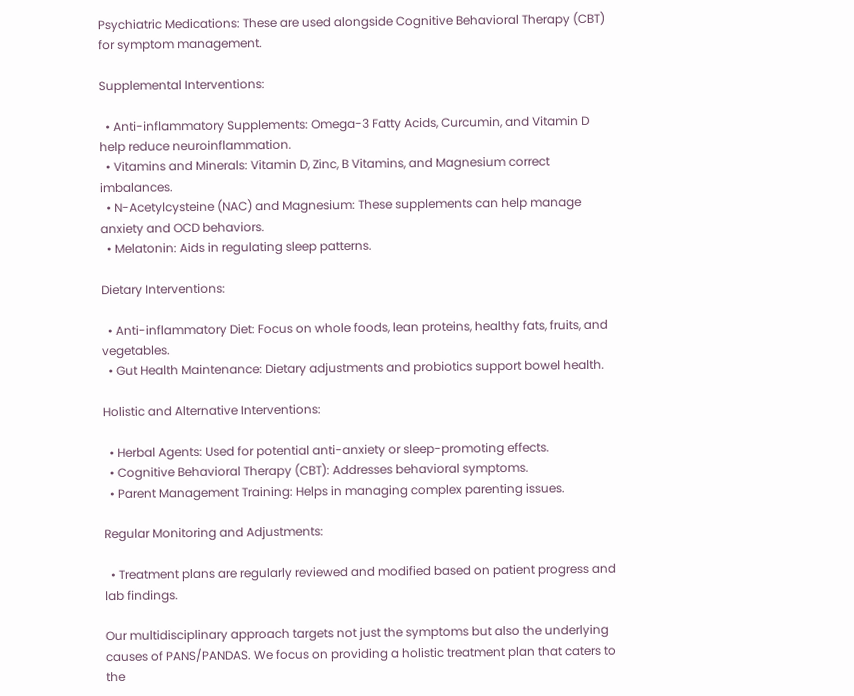Psychiatric Medications: These are used alongside Cognitive Behavioral Therapy (CBT) for symptom management.

Supplemental Interventions:

  • Anti-inflammatory Supplements: Omega-3 Fatty Acids, Curcumin, and Vitamin D help reduce neuroinflammation.
  • Vitamins and Minerals: Vitamin D, Zinc, B Vitamins, and Magnesium correct imbalances.
  • N-Acetylcysteine (NAC) and Magnesium: These supplements can help manage anxiety and OCD behaviors.
  • Melatonin: Aids in regulating sleep patterns.

Dietary Interventions:

  • Anti-inflammatory Diet: Focus on whole foods, lean proteins, healthy fats, fruits, and vegetables.
  • Gut Health Maintenance: Dietary adjustments and probiotics support bowel health.

Holistic and Alternative Interventions:

  • Herbal Agents: Used for potential anti-anxiety or sleep-promoting effects.
  • Cognitive Behavioral Therapy (CBT): Addresses behavioral symptoms.
  • Parent Management Training: Helps in managing complex parenting issues.

Regular Monitoring and Adjustments:

  • Treatment plans are regularly reviewed and modified based on patient progress and lab findings.

Our multidisciplinary approach targets not just the symptoms but also the underlying causes of PANS/PANDAS. We focus on providing a holistic treatment plan that caters to the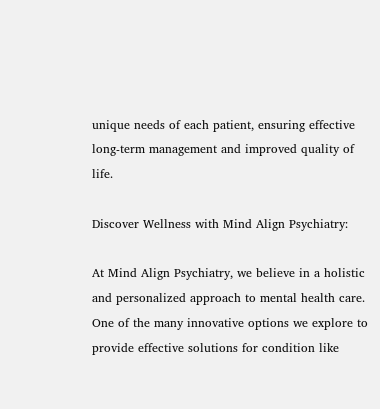unique needs of each patient, ensuring effective long-term management and improved quality of life.

Discover Wellness with Mind Align Psychiatry:

At Mind Align Psychiatry, we believe in a holistic and personalized approach to mental health care. One of the many innovative options we explore to provide effective solutions for condition like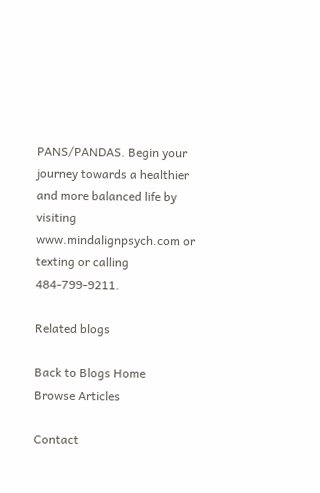PANS/PANDAS. Begin your journey towards a healthier and more balanced life by visiting www.mindalignpsych.com or texting or calling 484-799-9211.

Related blogs

Back to Blogs Home
Browse Articles

Contact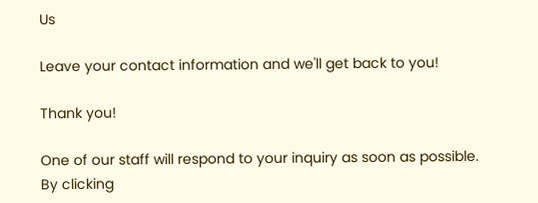Us

Leave your contact information and we'll get back to you!

Thank you!

One of our staff will respond to your inquiry as soon as possible.
By clicking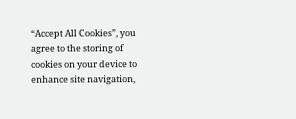“Accept All Cookies”, you agree to the storing of cookies on your device to enhance site navigation,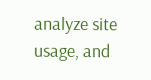analyze site usage, and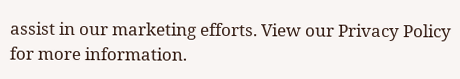assist in our marketing efforts. View our Privacy Policy for more information.